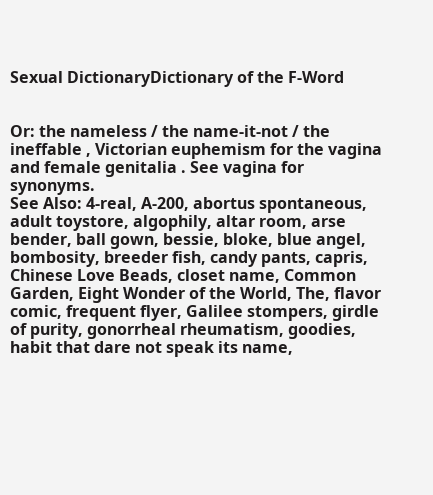Sexual DictionaryDictionary of the F-Word


Or: the nameless / the name-it-not / the ineffable , Victorian euphemism for the vagina and female genitalia . See vagina for synonyms.
See Also: 4-real, A-200, abortus spontaneous, adult toystore, algophily, altar room, arse bender, ball gown, bessie, bloke, blue angel, bombosity, breeder fish, candy pants, capris, Chinese Love Beads, closet name, Common Garden, Eight Wonder of the World, The, flavor comic, frequent flyer, Galilee stompers, girdle of purity, gonorrheal rheumatism, goodies, habit that dare not speak its name,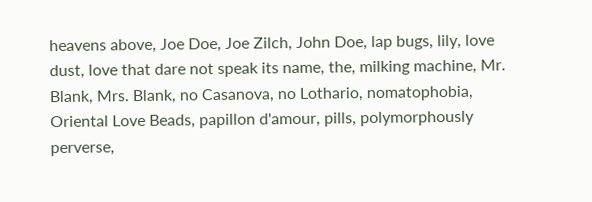heavens above, Joe Doe, Joe Zilch, John Doe, lap bugs, lily, love dust, love that dare not speak its name, the, milking machine, Mr. Blank, Mrs. Blank, no Casanova, no Lothario, nomatophobia, Oriental Love Beads, papillon d'amour, pills, polymorphously perverse,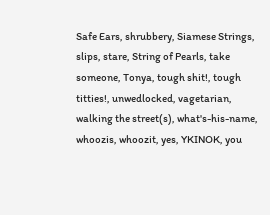Safe Ears, shrubbery, Siamese Strings, slips, stare, String of Pearls, take someone, Tonya, tough shit!, tough titties!, unwedlocked, vagetarian, walking the street(s), what's-his-name, whoozis, whoozit, yes, YKINOK, you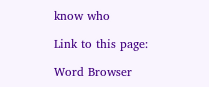know who

Link to this page:

Word Browser